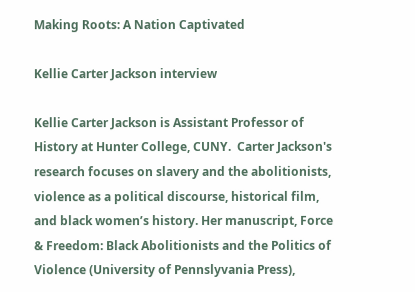Making Roots: A Nation Captivated

Kellie Carter Jackson interview

Kellie Carter Jackson is Assistant Professor of History at Hunter College, CUNY.  Carter Jackson's research focuses on slavery and the abolitionists, violence as a political discourse, historical film, and black women’s history. Her manuscript, Force & Freedom: Black Abolitionists and the Politics of Violence (University of Pennslyvania Press),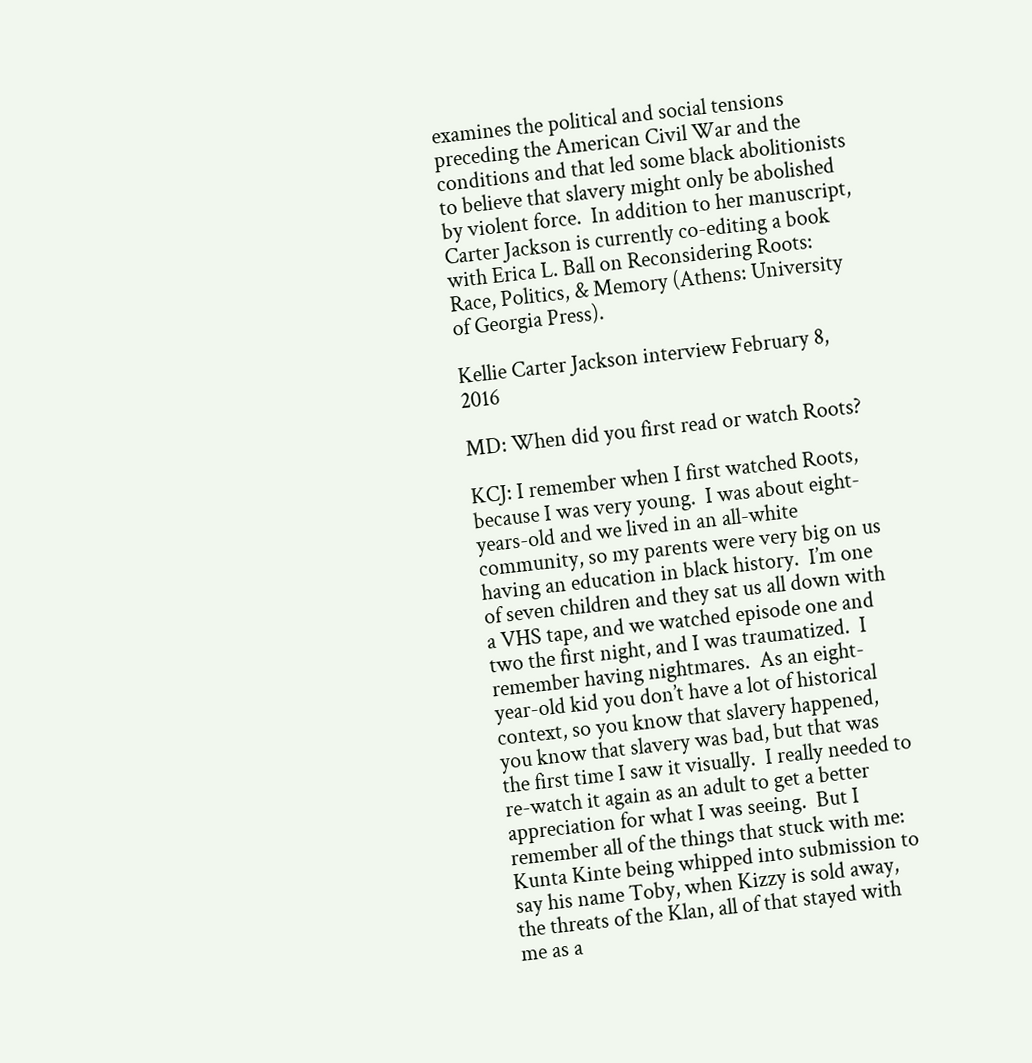examines the political and social tensions preceding the American Civil War and the conditions and that led some black abolitionists to believe that slavery might only be abolished by violent force.  In addition to her manuscript, Carter Jackson is currently co-editing a book with Erica L. Ball on Reconsidering Roots: Race, Politics, & Memory (Athens: University of Georgia Press).

Kellie Carter Jackson interview February 8, 2016

MD: When did you first read or watch Roots?

KCJ: I remember when I first watched Roots, because I was very young.  I was about eight-years-old and we lived in an all-white community, so my parents were very big on us having an education in black history.  I’m one of seven children and they sat us all down with a VHS tape, and we watched episode one and two the first night, and I was traumatized.  I remember having nightmares.  As an eight-year-old kid you don’t have a lot of historical context, so you know that slavery happened, you know that slavery was bad, but that was the first time I saw it visually.  I really needed to re-watch it again as an adult to get a better appreciation for what I was seeing.  But I remember all of the things that stuck with me:  Kunta Kinte being whipped into submission to say his name Toby, when Kizzy is sold away, the threats of the Klan, all of that stayed with me as a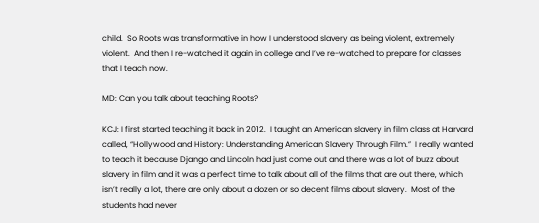child.  So Roots was transformative in how I understood slavery as being violent, extremely violent.  And then I re-watched it again in college and I’ve re-watched to prepare for classes that I teach now.

MD: Can you talk about teaching Roots?

KCJ: I first started teaching it back in 2012.  I taught an American slavery in film class at Harvard called, “Hollywood and History: Understanding American Slavery Through Film.”  I really wanted to teach it because Django and Lincoln had just come out and there was a lot of buzz about slavery in film and it was a perfect time to talk about all of the films that are out there, which isn’t really a lot, there are only about a dozen or so decent films about slavery.  Most of the students had never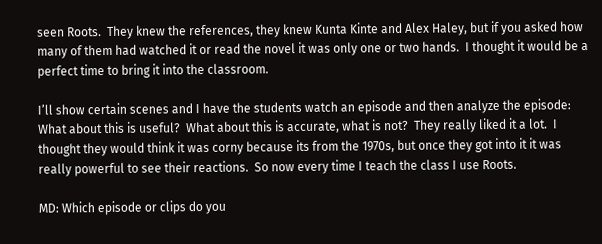seen Roots.  They knew the references, they knew Kunta Kinte and Alex Haley, but if you asked how many of them had watched it or read the novel it was only one or two hands.  I thought it would be a perfect time to bring it into the classroom.

I’ll show certain scenes and I have the students watch an episode and then analyze the episode: What about this is useful?  What about this is accurate, what is not?  They really liked it a lot.  I thought they would think it was corny because its from the 1970s, but once they got into it it was really powerful to see their reactions.  So now every time I teach the class I use Roots.

MD: Which episode or clips do you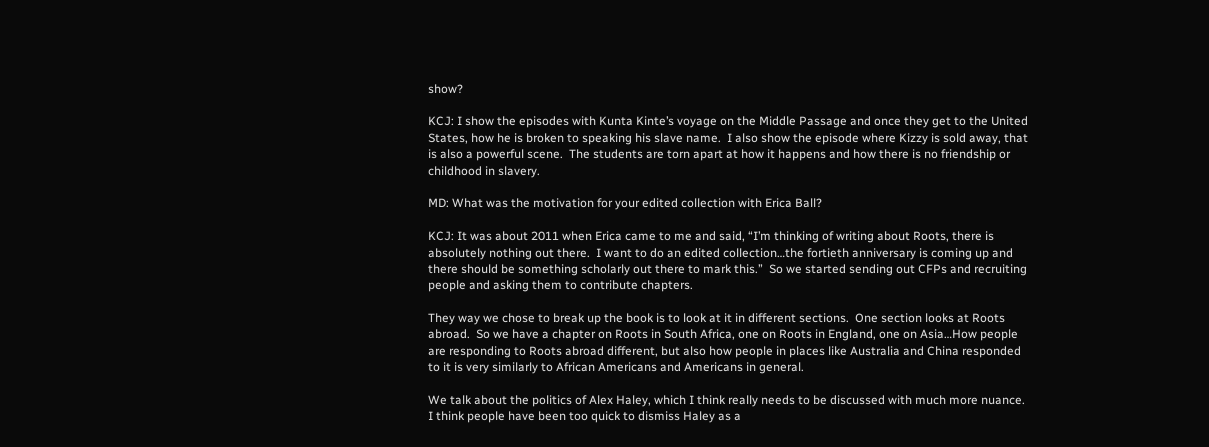show?

KCJ: I show the episodes with Kunta Kinte’s voyage on the Middle Passage and once they get to the United States, how he is broken to speaking his slave name.  I also show the episode where Kizzy is sold away, that is also a powerful scene.  The students are torn apart at how it happens and how there is no friendship or childhood in slavery.

MD: What was the motivation for your edited collection with Erica Ball?

KCJ: It was about 2011 when Erica came to me and said, “I’m thinking of writing about Roots, there is absolutely nothing out there.  I want to do an edited collection…the fortieth anniversary is coming up and there should be something scholarly out there to mark this.”  So we started sending out CFPs and recruiting people and asking them to contribute chapters.

They way we chose to break up the book is to look at it in different sections.  One section looks at Roots abroad.  So we have a chapter on Roots in South Africa, one on Roots in England, one on Asia…How people are responding to Roots abroad different, but also how people in places like Australia and China responded to it is very similarly to African Americans and Americans in general.

We talk about the politics of Alex Haley, which I think really needs to be discussed with much more nuance.  I think people have been too quick to dismiss Haley as a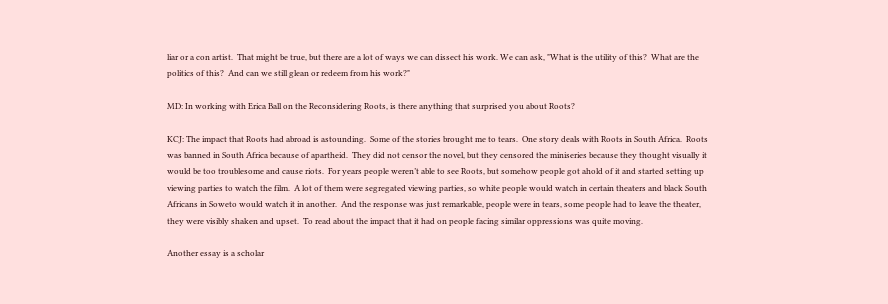liar or a con artist.  That might be true, but there are a lot of ways we can dissect his work. We can ask, "What is the utility of this?  What are the politics of this?  And can we still glean or redeem from his work?"

MD: In working with Erica Ball on the Reconsidering Roots, is there anything that surprised you about Roots?

KCJ: The impact that Roots had abroad is astounding.  Some of the stories brought me to tears.  One story deals with Roots in South Africa.  Roots was banned in South Africa because of apartheid.  They did not censor the novel, but they censored the miniseries because they thought visually it would be too troublesome and cause riots.  For years people weren’t able to see Roots, but somehow people got ahold of it and started setting up viewing parties to watch the film.  A lot of them were segregated viewing parties, so white people would watch in certain theaters and black South Africans in Soweto would watch it in another.  And the response was just remarkable, people were in tears, some people had to leave the theater, they were visibly shaken and upset.  To read about the impact that it had on people facing similar oppressions was quite moving.

Another essay is a scholar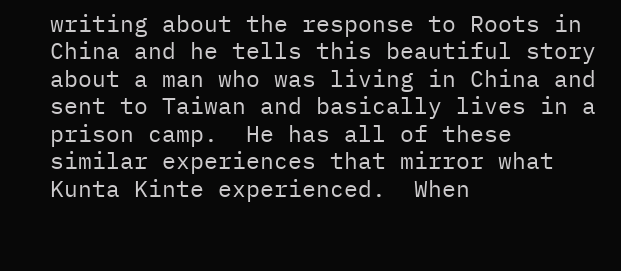writing about the response to Roots in China and he tells this beautiful story about a man who was living in China and sent to Taiwan and basically lives in a prison camp.  He has all of these similar experiences that mirror what Kunta Kinte experienced.  When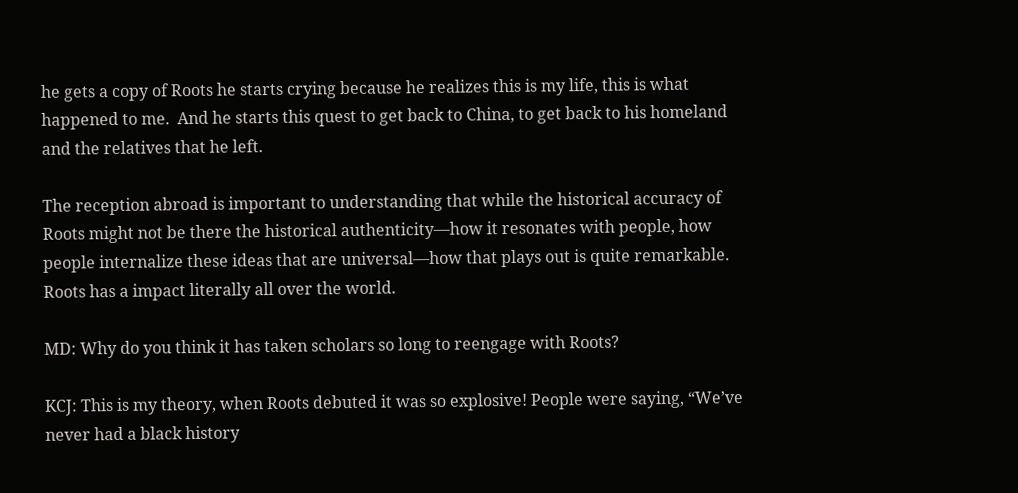he gets a copy of Roots he starts crying because he realizes this is my life, this is what happened to me.  And he starts this quest to get back to China, to get back to his homeland and the relatives that he left.

The reception abroad is important to understanding that while the historical accuracy of Roots might not be there the historical authenticity—how it resonates with people, how people internalize these ideas that are universal—how that plays out is quite remarkable.  Roots has a impact literally all over the world.

MD: Why do you think it has taken scholars so long to reengage with Roots?

KCJ: This is my theory, when Roots debuted it was so explosive! People were saying, “We’ve never had a black history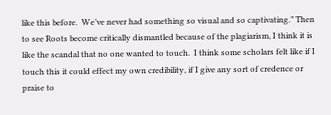like this before.  We’ve never had something so visual and so captivating.” Then to see Roots become critically dismantled because of the plagiarism, I think it is like the scandal that no one wanted to touch.  I think some scholars felt like if I touch this it could effect my own credibility, if I give any sort of credence or praise to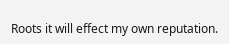Roots it will effect my own reputation.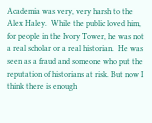Academia was very, very harsh to the Alex Haley.  While the public loved him, for people in the Ivory Tower, he was not a real scholar or a real historian.  He was seen as a fraud and someone who put the reputation of historians at risk. But now I think there is enough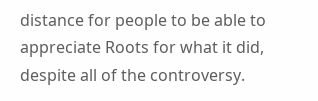distance for people to be able to appreciate Roots for what it did, despite all of the controversy.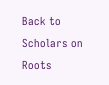Back to Scholars on Roots